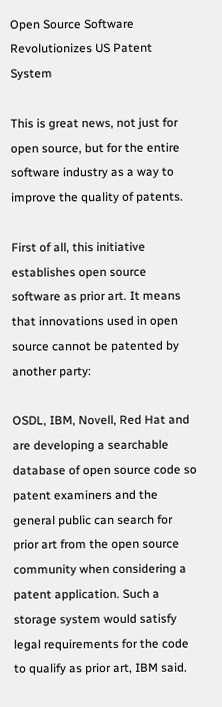Open Source Software Revolutionizes US Patent System

This is great news, not just for open source, but for the entire software industry as a way to improve the quality of patents.

First of all, this initiative establishes open source software as prior art. It means that innovations used in open source cannot be patented by another party:

OSDL, IBM, Novell, Red Hat and are developing a searchable database of open source code so patent examiners and the general public can search for prior art from the open source community when considering a patent application. Such a storage system would satisfy legal requirements for the code to qualify as prior art, IBM said.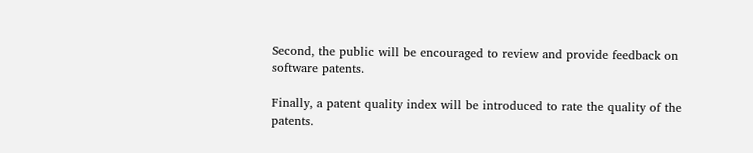Second, the public will be encouraged to review and provide feedback on software patents.

Finally, a patent quality index will be introduced to rate the quality of the patents.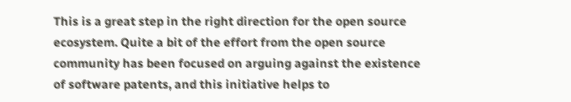This is a great step in the right direction for the open source ecosystem. Quite a bit of the effort from the open source community has been focused on arguing against the existence of software patents, and this initiative helps to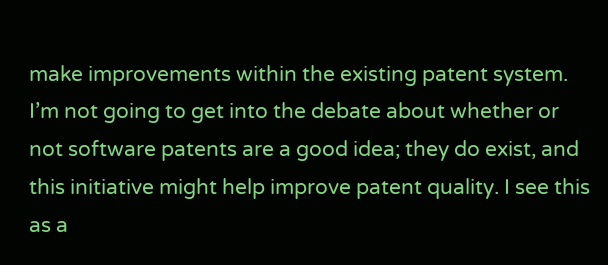make improvements within the existing patent system. I’m not going to get into the debate about whether or not software patents are a good idea; they do exist, and this initiative might help improve patent quality. I see this as a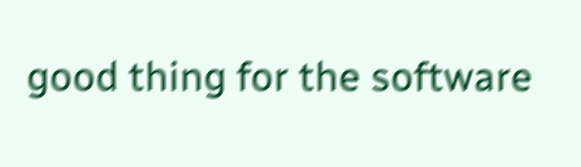good thing for the software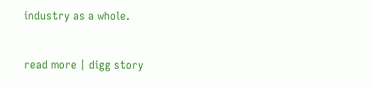industry as a whole.

read more | digg story